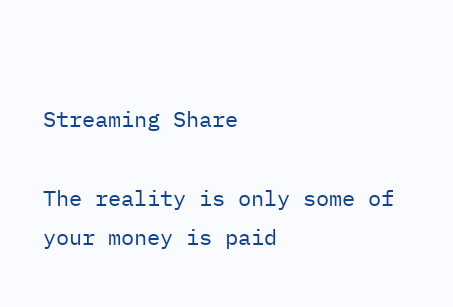Streaming Share

The reality is only some of your money is paid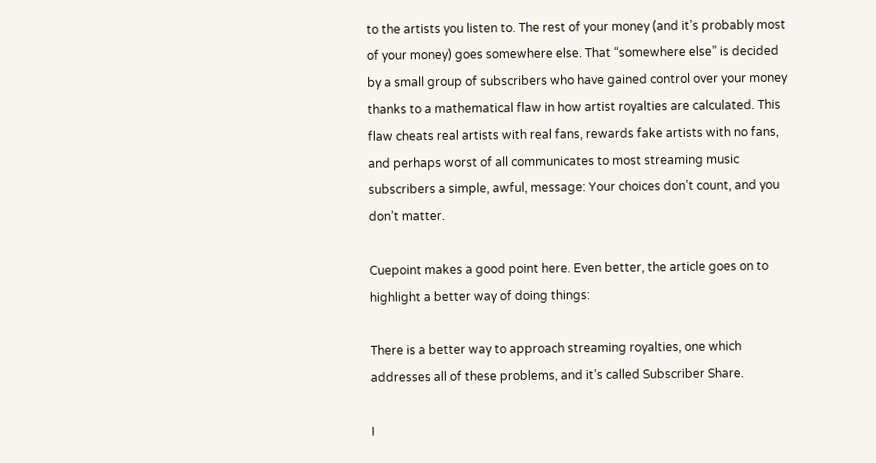to the artists you listen to. The rest of your money (and it’s probably most of your money) goes somewhere else. That “somewhere else” is decided by a small group of subscribers who have gained control over your money thanks to a mathematical flaw in how artist royalties are calculated. This flaw cheats real artists with real fans, rewards fake artists with no fans, and perhaps worst of all communicates to most streaming music subscribers a simple, awful, message: Your choices don’t count, and you don’t matter.

Cuepoint makes a good point here. Even better, the article goes on to highlight a better way of doing things:

There is a better way to approach streaming royalties, one which addresses all of these problems, and it’s called Subscriber Share.

I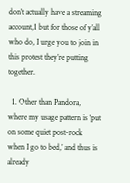don’t actually have a streaming account,1 but for those of y’all who do, I urge you to join in this protest they’re putting together.

  1. Other than Pandora, where my usage pattern is ‘put on some quiet post-rock when I go to bed,’ and thus is already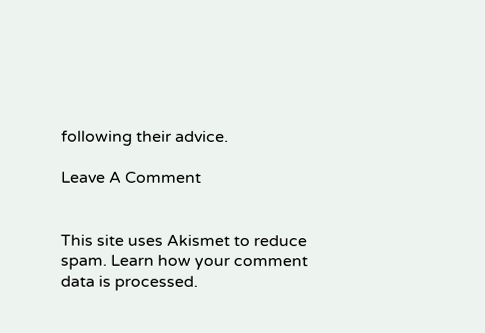following their advice.

Leave A Comment


This site uses Akismet to reduce spam. Learn how your comment data is processed.